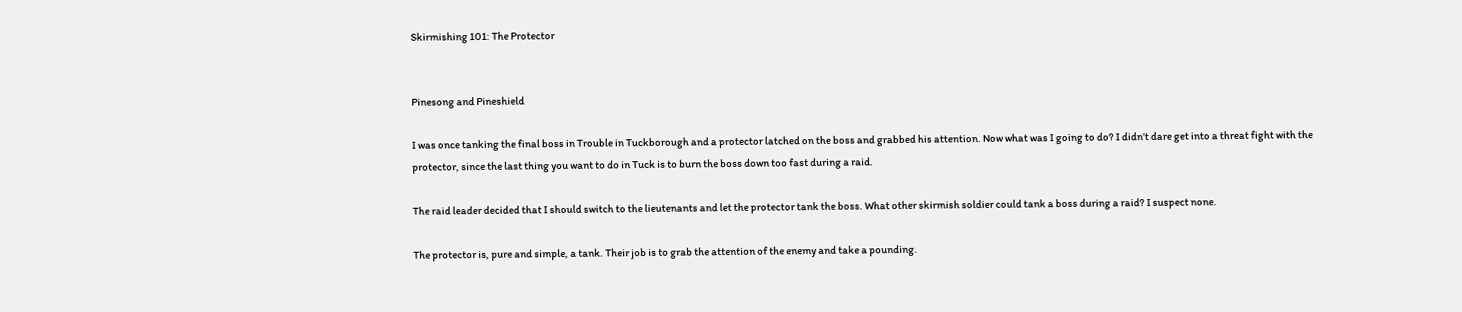Skirmishing 101: The Protector


Pinesong and Pineshield

I was once tanking the final boss in Trouble in Tuckborough and a protector latched on the boss and grabbed his attention. Now what was I going to do? I didn’t dare get into a threat fight with the protector, since the last thing you want to do in Tuck is to burn the boss down too fast during a raid.

The raid leader decided that I should switch to the lieutenants and let the protector tank the boss. What other skirmish soldier could tank a boss during a raid? I suspect none.

The protector is, pure and simple, a tank. Their job is to grab the attention of the enemy and take a pounding.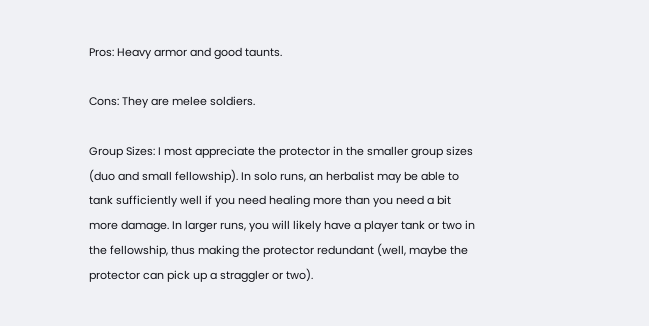Pros: Heavy armor and good taunts.

Cons: They are melee soldiers.

Group Sizes: I most appreciate the protector in the smaller group sizes (duo and small fellowship). In solo runs, an herbalist may be able to tank sufficiently well if you need healing more than you need a bit more damage. In larger runs, you will likely have a player tank or two in the fellowship, thus making the protector redundant (well, maybe the protector can pick up a straggler or two).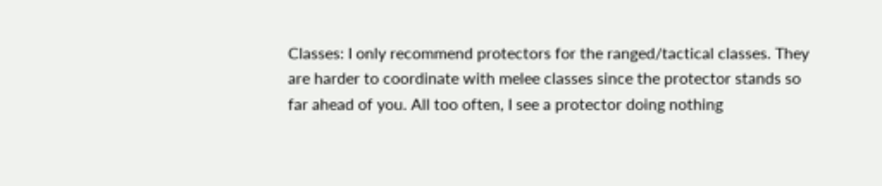Classes: I only recommend protectors for the ranged/tactical classes. They are harder to coordinate with melee classes since the protector stands so far ahead of you. All too often, I see a protector doing nothing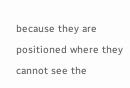because they are positioned where they cannot see the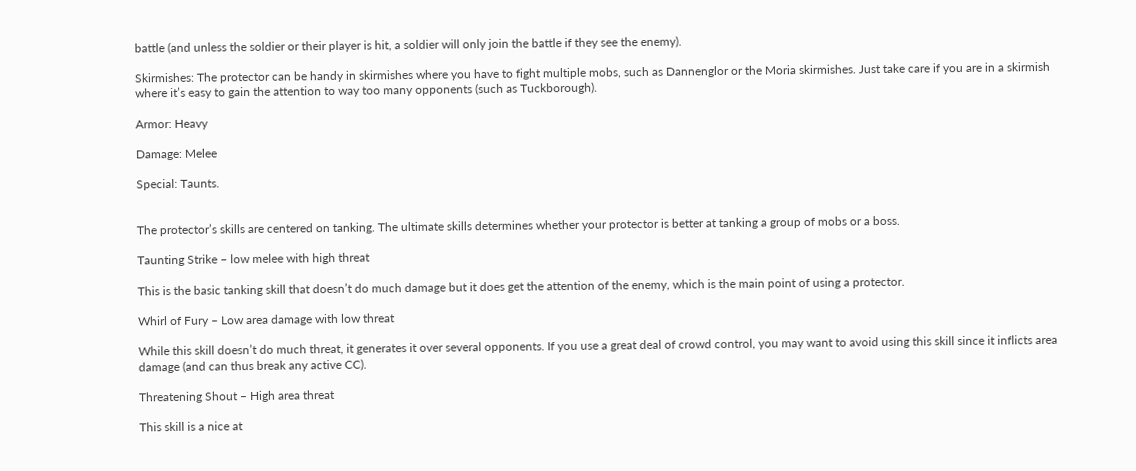battle (and unless the soldier or their player is hit, a soldier will only join the battle if they see the enemy).

Skirmishes: The protector can be handy in skirmishes where you have to fight multiple mobs, such as Dannenglor or the Moria skirmishes. Just take care if you are in a skirmish where it’s easy to gain the attention to way too many opponents (such as Tuckborough).

Armor: Heavy

Damage: Melee

Special: Taunts.


The protector’s skills are centered on tanking. The ultimate skills determines whether your protector is better at tanking a group of mobs or a boss.

Taunting Strike – low melee with high threat

This is the basic tanking skill that doesn’t do much damage but it does get the attention of the enemy, which is the main point of using a protector.

Whirl of Fury – Low area damage with low threat

While this skill doesn’t do much threat, it generates it over several opponents. If you use a great deal of crowd control, you may want to avoid using this skill since it inflicts area damage (and can thus break any active CC).

Threatening Shout – High area threat

This skill is a nice at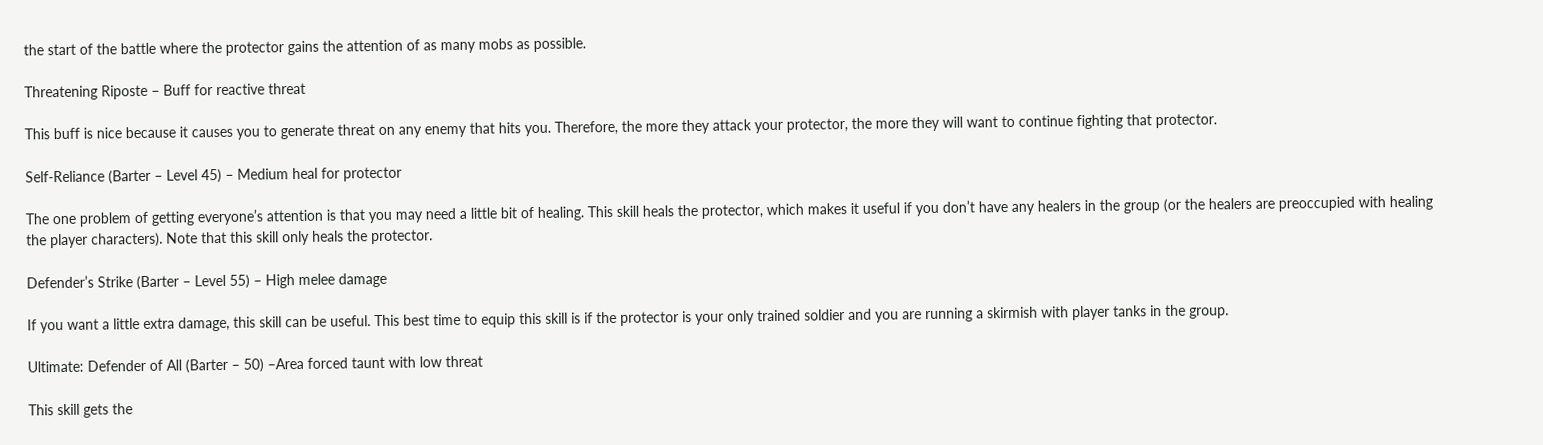the start of the battle where the protector gains the attention of as many mobs as possible.

Threatening Riposte – Buff for reactive threat

This buff is nice because it causes you to generate threat on any enemy that hits you. Therefore, the more they attack your protector, the more they will want to continue fighting that protector.

Self-Reliance (Barter – Level 45) – Medium heal for protector

The one problem of getting everyone’s attention is that you may need a little bit of healing. This skill heals the protector, which makes it useful if you don’t have any healers in the group (or the healers are preoccupied with healing the player characters). Note that this skill only heals the protector.

Defender’s Strike (Barter – Level 55) – High melee damage

If you want a little extra damage, this skill can be useful. This best time to equip this skill is if the protector is your only trained soldier and you are running a skirmish with player tanks in the group.

Ultimate: Defender of All (Barter – 50) –Area forced taunt with low threat

This skill gets the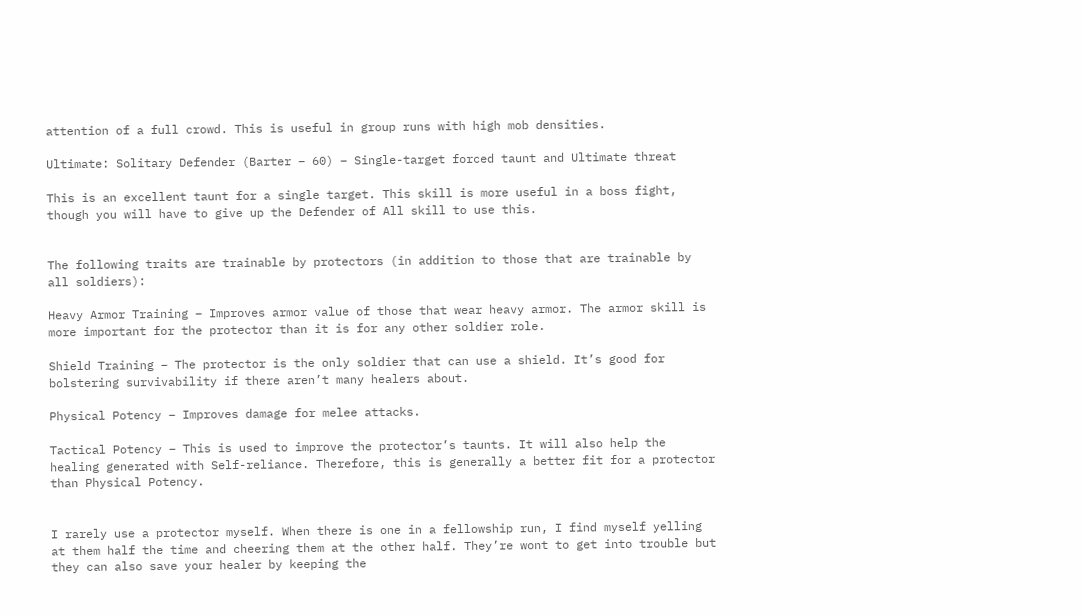attention of a full crowd. This is useful in group runs with high mob densities.

Ultimate: Solitary Defender (Barter – 60) – Single-target forced taunt and Ultimate threat

This is an excellent taunt for a single target. This skill is more useful in a boss fight, though you will have to give up the Defender of All skill to use this.


The following traits are trainable by protectors (in addition to those that are trainable by all soldiers):

Heavy Armor Training – Improves armor value of those that wear heavy armor. The armor skill is more important for the protector than it is for any other soldier role.

Shield Training – The protector is the only soldier that can use a shield. It’s good for bolstering survivability if there aren’t many healers about.

Physical Potency – Improves damage for melee attacks.

Tactical Potency – This is used to improve the protector’s taunts. It will also help the healing generated with Self-reliance. Therefore, this is generally a better fit for a protector than Physical Potency.


I rarely use a protector myself. When there is one in a fellowship run, I find myself yelling at them half the time and cheering them at the other half. They’re wont to get into trouble but they can also save your healer by keeping the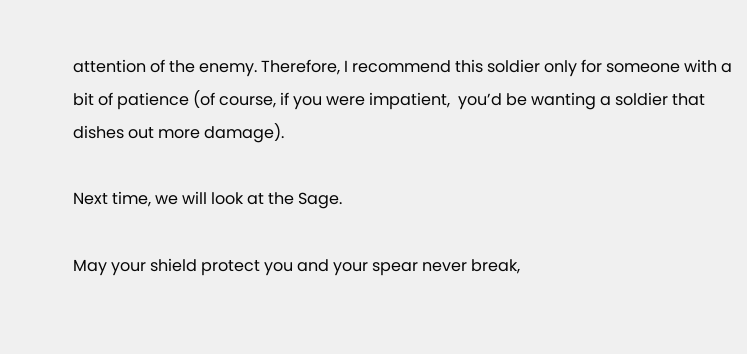attention of the enemy. Therefore, I recommend this soldier only for someone with a bit of patience (of course, if you were impatient,  you’d be wanting a soldier that dishes out more damage).

Next time, we will look at the Sage.

May your shield protect you and your spear never break,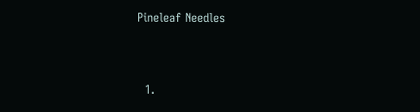Pineleaf Needles


  1.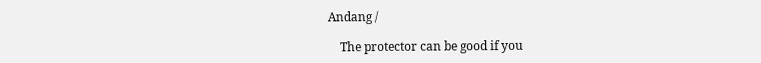Andang /

    The protector can be good if you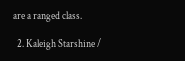are a ranged class.

  2. Kaleigh Starshine /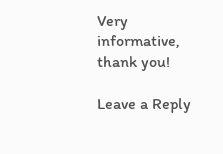Very informative, thank you!

Leave a Reply